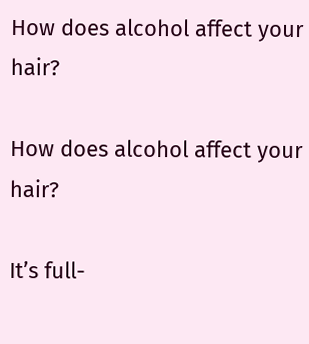How does alcohol affect your hair?

How does alcohol affect your hair?

It’s full-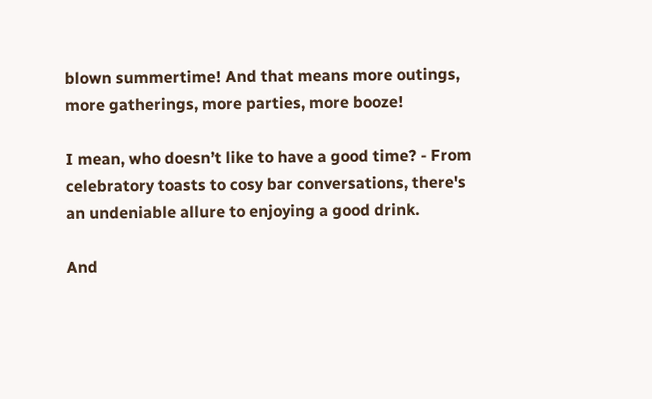blown summertime! And that means more outings, more gatherings, more parties, more booze!

I mean, who doesn’t like to have a good time? - From celebratory toasts to cosy bar conversations, there's an undeniable allure to enjoying a good drink.

And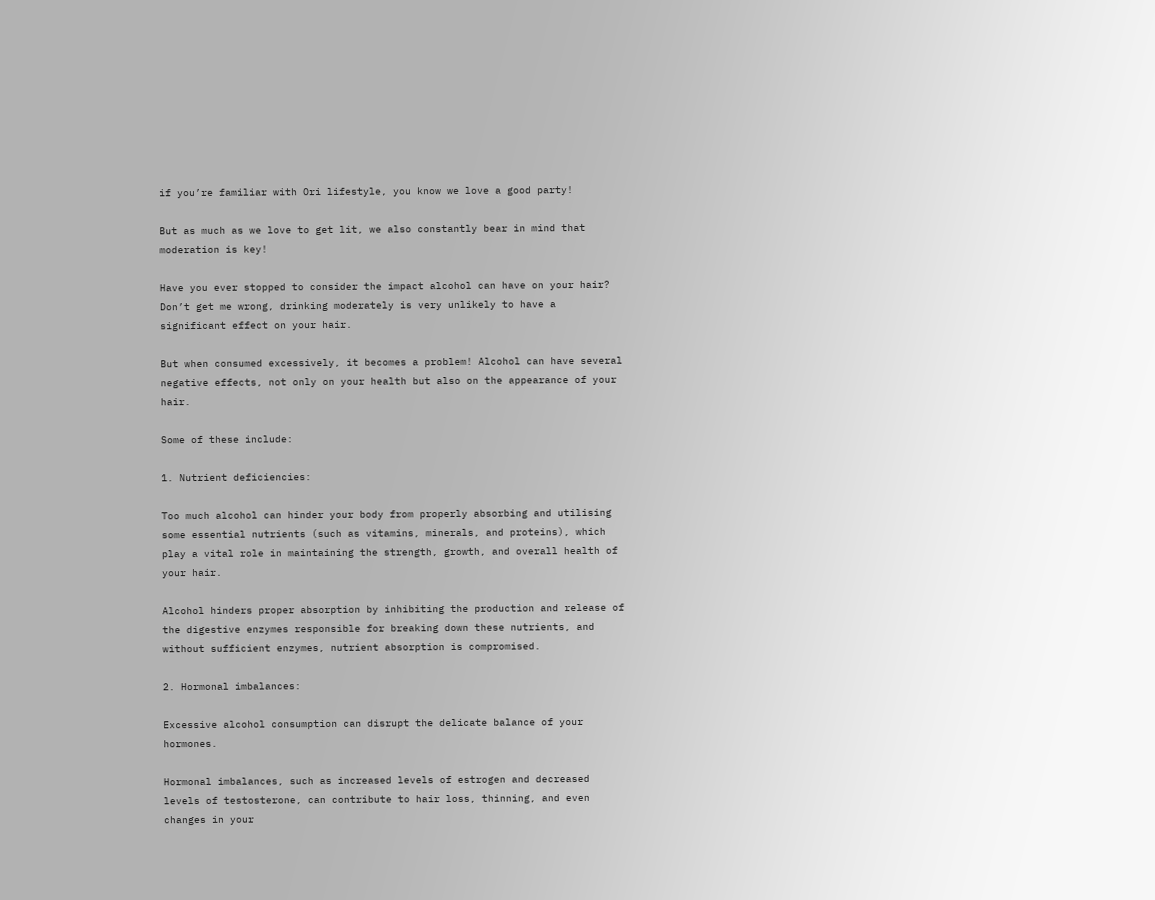if you’re familiar with Ori lifestyle, you know we love a good party!

But as much as we love to get lit, we also constantly bear in mind that moderation is key!

Have you ever stopped to consider the impact alcohol can have on your hair? Don’t get me wrong, drinking moderately is very unlikely to have a significant effect on your hair.

But when consumed excessively, it becomes a problem! Alcohol can have several negative effects, not only on your health but also on the appearance of your hair.

Some of these include:

1. Nutrient deficiencies:

Too much alcohol can hinder your body from properly absorbing and utilising some essential nutrients (such as vitamins, minerals, and proteins), which play a vital role in maintaining the strength, growth, and overall health of your hair.

Alcohol hinders proper absorption by inhibiting the production and release of the digestive enzymes responsible for breaking down these nutrients, and without sufficient enzymes, nutrient absorption is compromised.

2. Hormonal imbalances:

Excessive alcohol consumption can disrupt the delicate balance of your hormones.

Hormonal imbalances, such as increased levels of estrogen and decreased levels of testosterone, can contribute to hair loss, thinning, and even changes in your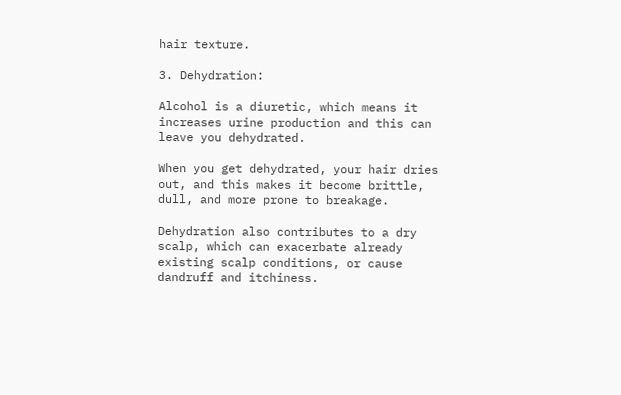hair texture.

3. Dehydration:

Alcohol is a diuretic, which means it increases urine production and this can leave you dehydrated.

When you get dehydrated, your hair dries out, and this makes it become brittle, dull, and more prone to breakage.

Dehydration also contributes to a dry scalp, which can exacerbate already existing scalp conditions, or cause dandruff and itchiness.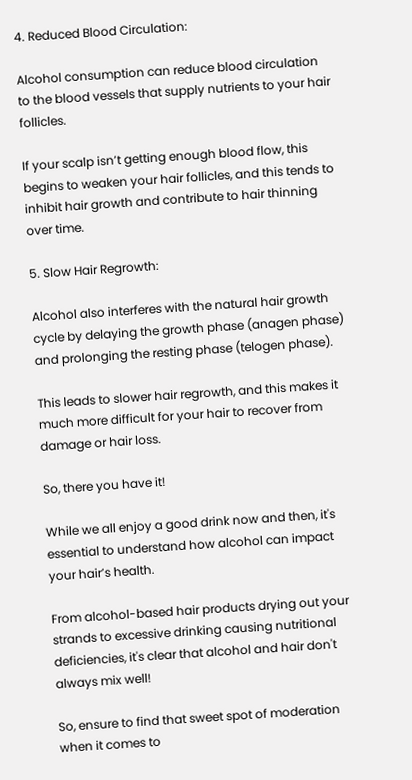4. Reduced Blood Circulation:

Alcohol consumption can reduce blood circulation to the blood vessels that supply nutrients to your hair follicles.

If your scalp isn’t getting enough blood flow, this begins to weaken your hair follicles, and this tends to inhibit hair growth and contribute to hair thinning over time.

5. Slow Hair Regrowth:

Alcohol also interferes with the natural hair growth cycle by delaying the growth phase (anagen phase) and prolonging the resting phase (telogen phase).

This leads to slower hair regrowth, and this makes it much more difficult for your hair to recover from damage or hair loss.

So, there you have it!

While we all enjoy a good drink now and then, it's essential to understand how alcohol can impact your hair’s health.

From alcohol-based hair products drying out your strands to excessive drinking causing nutritional deficiencies, it's clear that alcohol and hair don't always mix well!

So, ensure to find that sweet spot of moderation when it comes to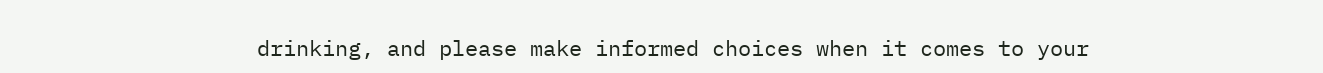drinking, and please make informed choices when it comes to your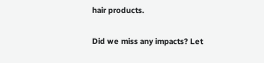hair products.

Did we miss any impacts? Let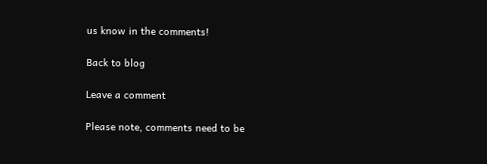us know in the comments!

Back to blog

Leave a comment

Please note, comments need to be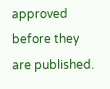approved before they are published.